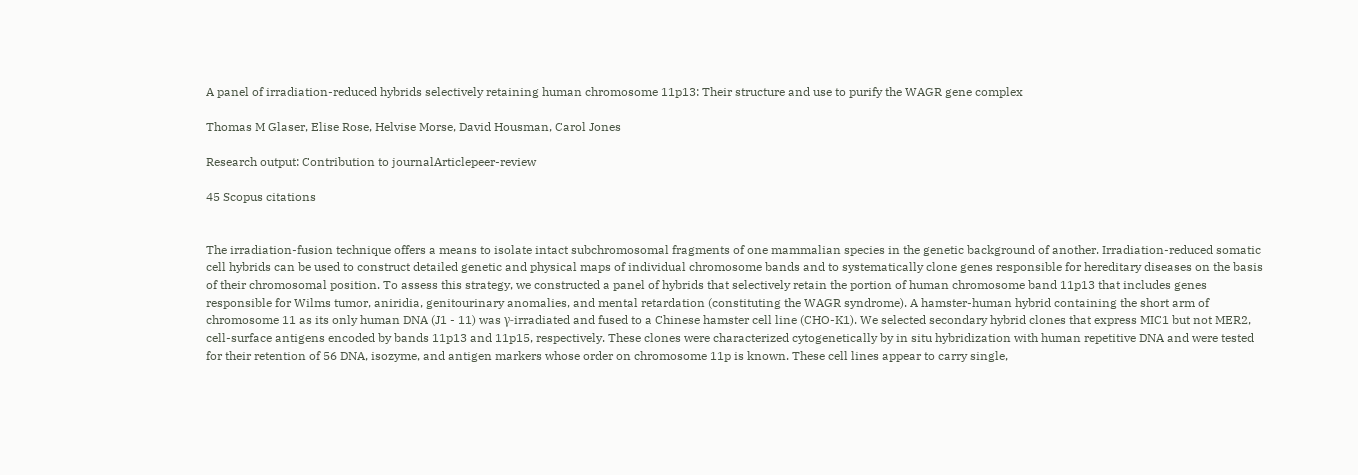A panel of irradiation-reduced hybrids selectively retaining human chromosome 11p13: Their structure and use to purify the WAGR gene complex

Thomas M Glaser, Elise Rose, Helvise Morse, David Housman, Carol Jones

Research output: Contribution to journalArticlepeer-review

45 Scopus citations


The irradiation-fusion technique offers a means to isolate intact subchromosomal fragments of one mammalian species in the genetic background of another. Irradiation-reduced somatic cell hybrids can be used to construct detailed genetic and physical maps of individual chromosome bands and to systematically clone genes responsible for hereditary diseases on the basis of their chromosomal position. To assess this strategy, we constructed a panel of hybrids that selectively retain the portion of human chromosome band 11p13 that includes genes responsible for Wilms tumor, aniridia, genitourinary anomalies, and mental retardation (constituting the WAGR syndrome). A hamster-human hybrid containing the short arm of chromosome 11 as its only human DNA (J1 - 11) was γ-irradiated and fused to a Chinese hamster cell line (CHO-K1). We selected secondary hybrid clones that express MIC1 but not MER2, cell-surface antigens encoded by bands 11p13 and 11p15, respectively. These clones were characterized cytogenetically by in situ hybridization with human repetitive DNA and were tested for their retention of 56 DNA, isozyme, and antigen markers whose order on chromosome 11p is known. These cell lines appear to carry single,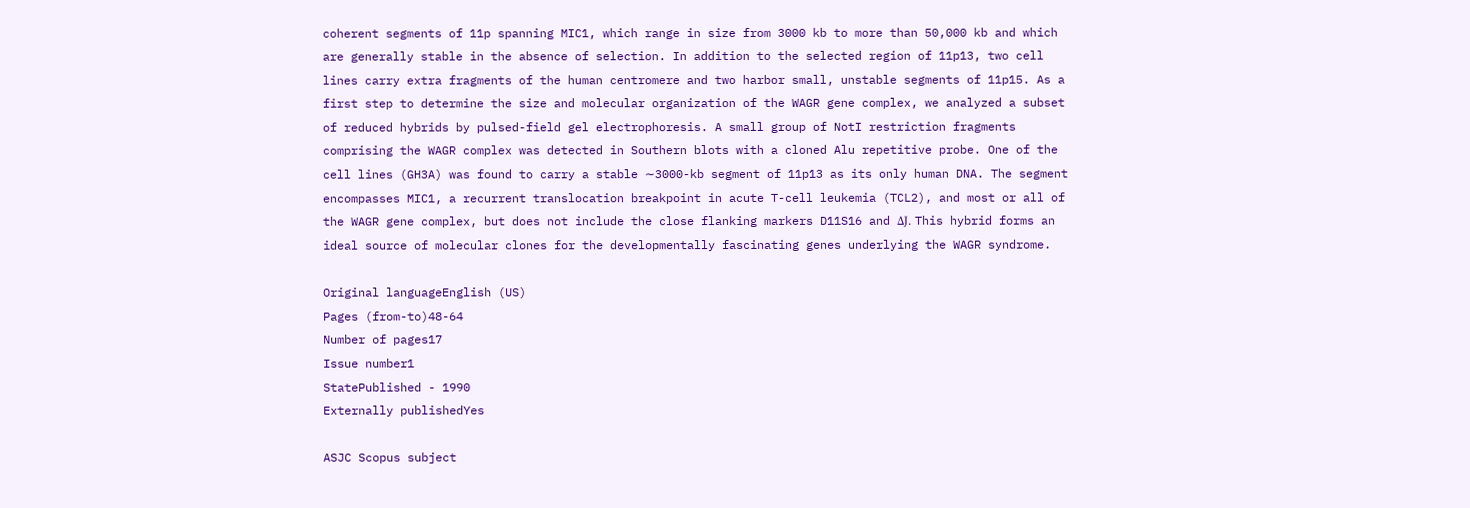coherent segments of 11p spanning MIC1, which range in size from 3000 kb to more than 50,000 kb and which are generally stable in the absence of selection. In addition to the selected region of 11p13, two cell lines carry extra fragments of the human centromere and two harbor small, unstable segments of 11p15. As a first step to determine the size and molecular organization of the WAGR gene complex, we analyzed a subset of reduced hybrids by pulsed-field gel electrophoresis. A small group of NotI restriction fragments comprising the WAGR complex was detected in Southern blots with a cloned Alu repetitive probe. One of the cell lines (GH3A) was found to carry a stable ∼3000-kb segment of 11p13 as its only human DNA. The segment encompasses MIC1, a recurrent translocation breakpoint in acute T-cell leukemia (TCL2), and most or all of the WAGR gene complex, but does not include the close flanking markers D11S16 and ΔJ. This hybrid forms an ideal source of molecular clones for the developmentally fascinating genes underlying the WAGR syndrome.

Original languageEnglish (US)
Pages (from-to)48-64
Number of pages17
Issue number1
StatePublished - 1990
Externally publishedYes

ASJC Scopus subject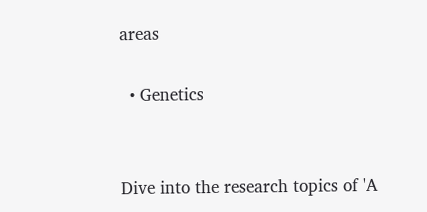areas

  • Genetics


Dive into the research topics of 'A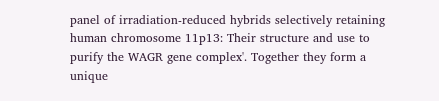panel of irradiation-reduced hybrids selectively retaining human chromosome 11p13: Their structure and use to purify the WAGR gene complex'. Together they form a unique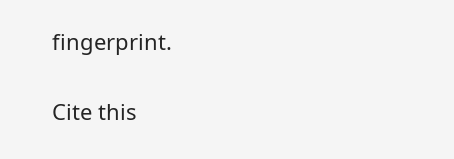fingerprint.

Cite this